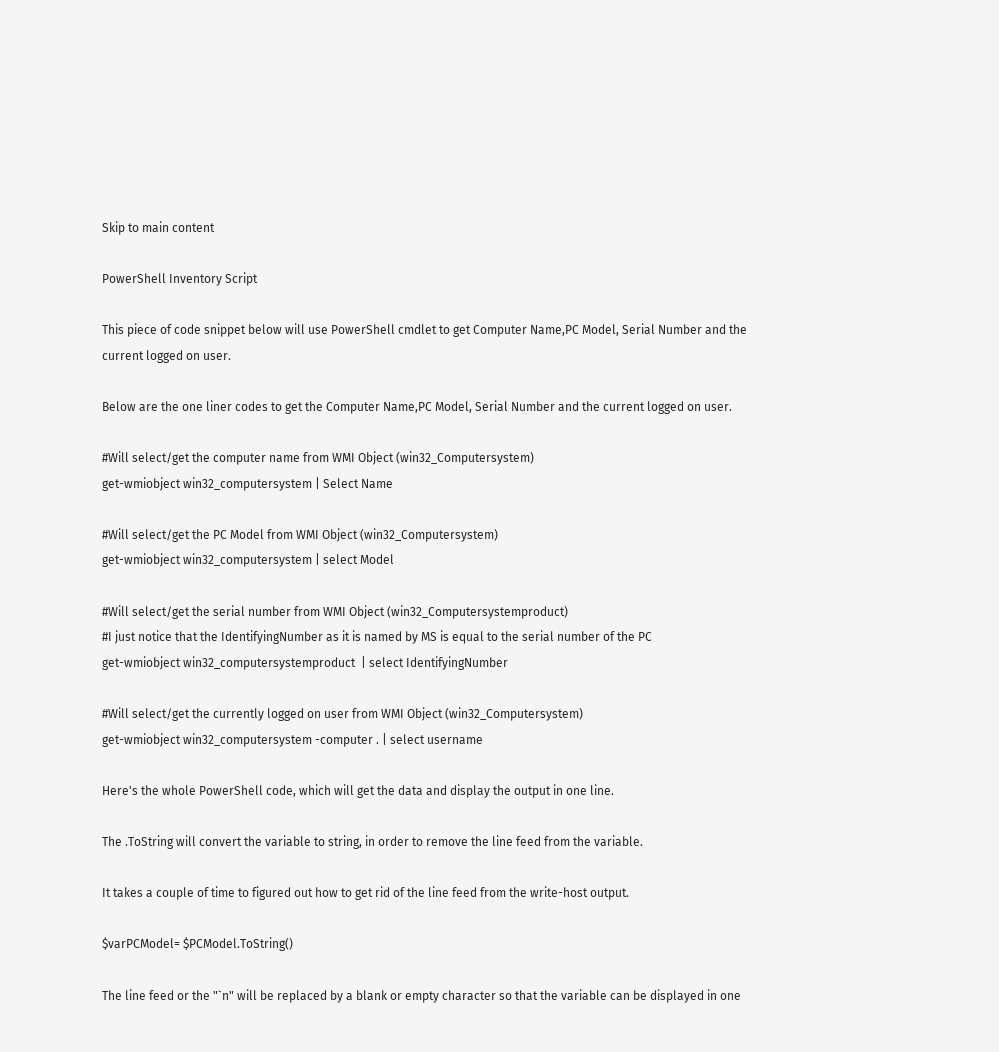Skip to main content

PowerShell Inventory Script

This piece of code snippet below will use PowerShell cmdlet to get Computer Name,PC Model, Serial Number and the current logged on user.

Below are the one liner codes to get the Computer Name,PC Model, Serial Number and the current logged on user.

#Will select/get the computer name from WMI Object (win32_Computersystem)
get-wmiobject win32_computersystem | Select Name

#Will select/get the PC Model from WMI Object (win32_Computersystem)
get-wmiobject win32_computersystem | select Model

#Will select/get the serial number from WMI Object (win32_Computersystemproduct)
#I just notice that the IdentifyingNumber as it is named by MS is equal to the serial number of the PC
get-wmiobject win32_computersystemproduct  | select IdentifyingNumber

#Will select/get the currently logged on user from WMI Object (win32_Computersystem)
get-wmiobject win32_computersystem -computer . | select username

Here's the whole PowerShell code, which will get the data and display the output in one line.

The .ToString will convert the variable to string, in order to remove the line feed from the variable.

It takes a couple of time to figured out how to get rid of the line feed from the write-host output.

$varPCModel= $PCModel.ToString()

The line feed or the "`n" will be replaced by a blank or empty character so that the variable can be displayed in one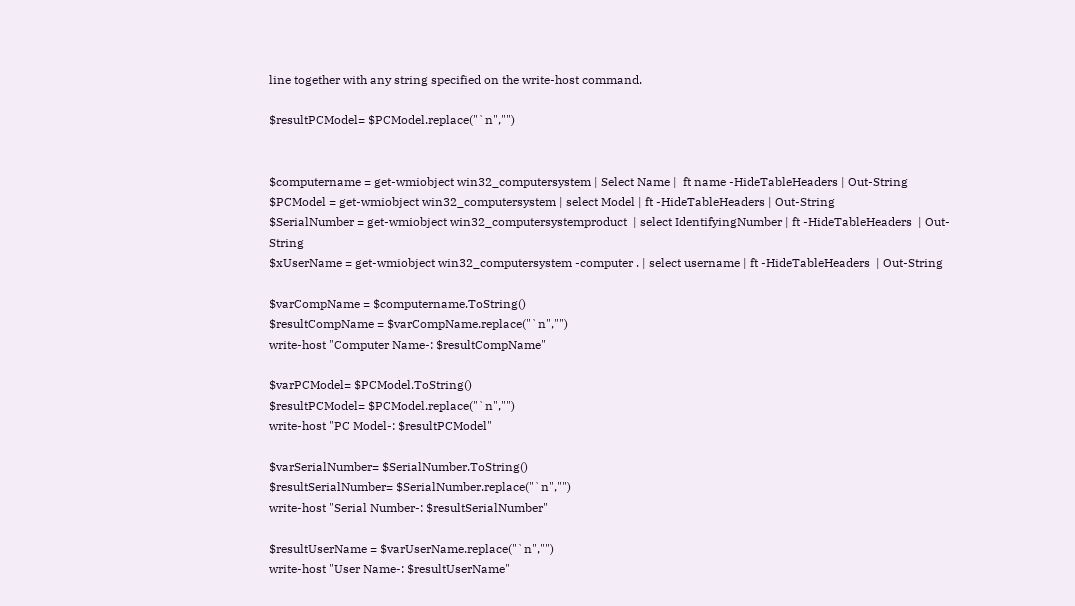line together with any string specified on the write-host command.

$resultPCModel= $PCModel.replace("`n","")


$computername = get-wmiobject win32_computersystem | Select Name |  ft name -HideTableHeaders | Out-String
$PCModel = get-wmiobject win32_computersystem | select Model | ft -HideTableHeaders | Out-String
$SerialNumber = get-wmiobject win32_computersystemproduct  | select IdentifyingNumber | ft -HideTableHeaders  | Out-String
$xUserName = get-wmiobject win32_computersystem -computer . | select username | ft -HideTableHeaders  | Out-String

$varCompName = $computername.ToString()
$resultCompName = $varCompName.replace("`n","")
write-host "Computer Name-: $resultCompName"

$varPCModel= $PCModel.ToString()
$resultPCModel= $PCModel.replace("`n","")
write-host "PC Model-: $resultPCModel"

$varSerialNumber= $SerialNumber.ToString()
$resultSerialNumber= $SerialNumber.replace("`n","")
write-host "Serial Number-: $resultSerialNumber"

$resultUserName = $varUserName.replace("`n","")
write-host "User Name-: $resultUserName"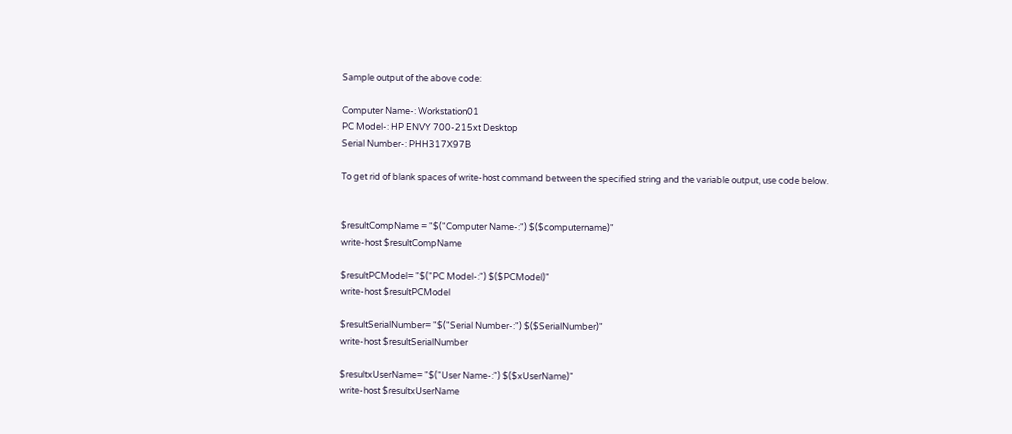Sample output of the above code:

Computer Name-: Workstation01
PC Model-: HP ENVY 700-215xt Desktop
Serial Number-: PHH317X97B

To get rid of blank spaces of write-host command between the specified string and the variable output, use code below.


$resultCompName = "$("Computer Name-:") $($computername)"
write-host $resultCompName

$resultPCModel= "$("PC Model-:") $($PCModel)"
write-host $resultPCModel

$resultSerialNumber= "$("Serial Number-:") $($SerialNumber)"
write-host $resultSerialNumber

$resultxUserName= "$("User Name-:") $($xUserName)"
write-host $resultxUserName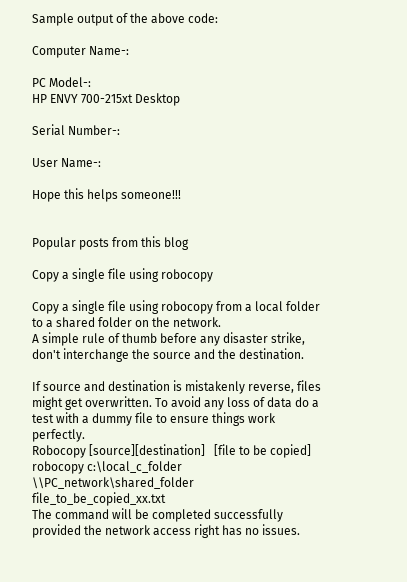Sample output of the above code:

Computer Name-:

PC Model-:
HP ENVY 700-215xt Desktop

Serial Number-:

User Name-:

Hope this helps someone!!!


Popular posts from this blog

Copy a single file using robocopy

Copy a single file using robocopy from a local folder to a shared folder on the network.
A simple rule of thumb before any disaster strike, don't interchange the source and the destination.

If source and destination is mistakenly reverse, files might get overwritten. To avoid any loss of data do a test with a dummy file to ensure things work perfectly.
Robocopy [source][destination]   [file to be copied]
robocopy c:\local_c_folder  \\PC_network\shared_folder   file_to_be_copied_xx.txt
The command will be completed successfully provided the network access right has no issues.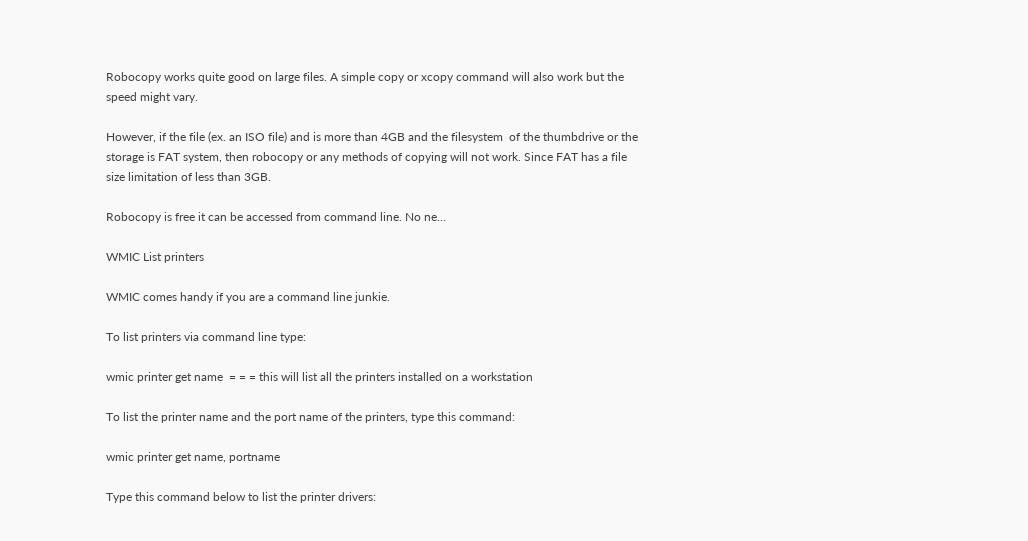Robocopy works quite good on large files. A simple copy or xcopy command will also work but the speed might vary.

However, if the file (ex. an ISO file) and is more than 4GB and the filesystem  of the thumbdrive or the storage is FAT system, then robocopy or any methods of copying will not work. Since FAT has a file size limitation of less than 3GB.

Robocopy is free it can be accessed from command line. No ne…

WMIC List printers

WMIC comes handy if you are a command line junkie.

To list printers via command line type:

wmic printer get name  = = = this will list all the printers installed on a workstation

To list the printer name and the port name of the printers, type this command:

wmic printer get name, portname

Type this command below to list the printer drivers: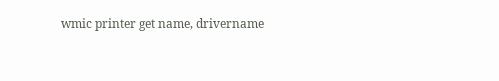wmic printer get name, drivername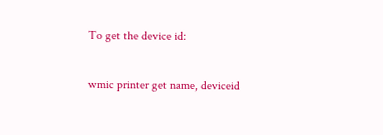To get the device id:

wmic printer get name, deviceid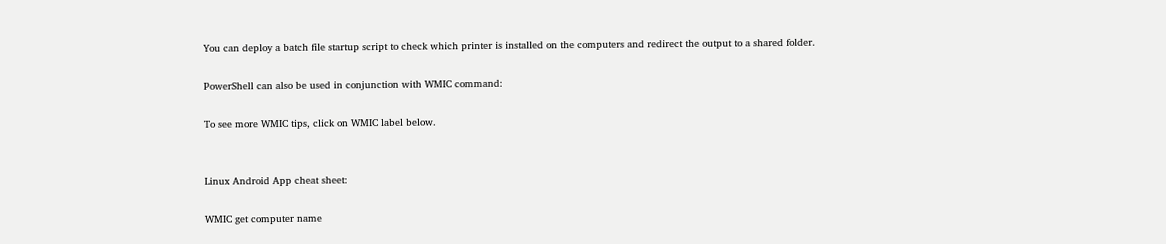You can deploy a batch file startup script to check which printer is installed on the computers and redirect the output to a shared folder.

PowerShell can also be used in conjunction with WMIC command:

To see more WMIC tips, click on WMIC label below.


Linux Android App cheat sheet:

WMIC get computer name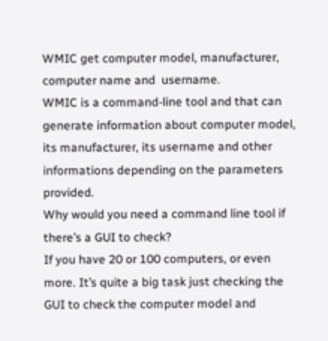WMIC get computer model, manufacturer, computer name and  username.
WMIC is a command-line tool and that can generate information about computer model, its manufacturer, its username and other informations depending on the parameters provided.
Why would you need a command line tool if there’s a GUI to check?
If you have 20 or 100 computers, or even more. It’s quite a big task just checking the GUI to check the computer model and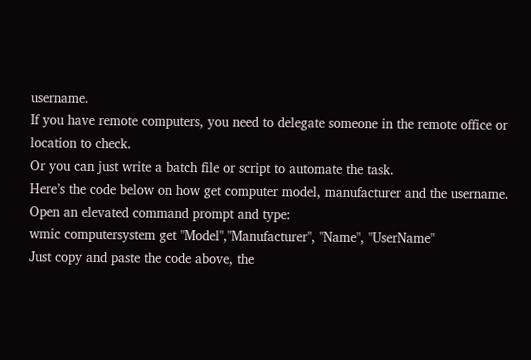username.
If you have remote computers, you need to delegate someone in the remote office or location to check.
Or you can just write a batch file or script to automate the task.
Here’s the code below on how get computer model, manufacturer and the username.
Open an elevated command prompt and type:
wmic computersystem get "Model","Manufacturer", "Name", "UserName"
Just copy and paste the code above, the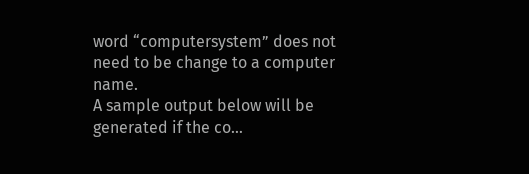word “computersystem” does not need to be change to a computer name.
A sample output below will be generated if the co…